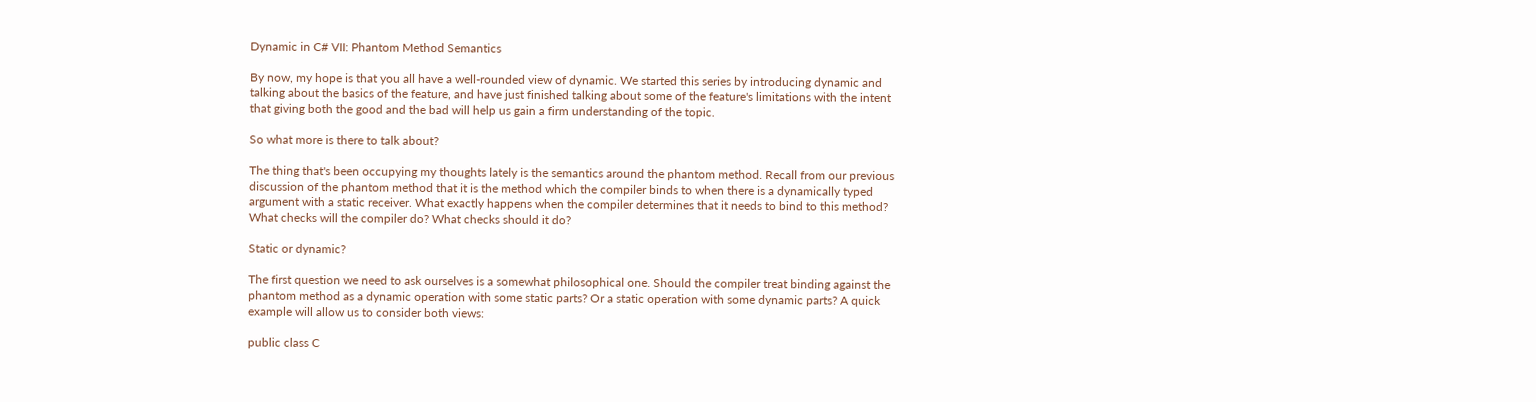Dynamic in C# VII: Phantom Method Semantics

By now, my hope is that you all have a well-rounded view of dynamic. We started this series by introducing dynamic and talking about the basics of the feature, and have just finished talking about some of the feature's limitations with the intent that giving both the good and the bad will help us gain a firm understanding of the topic.

So what more is there to talk about?

The thing that's been occupying my thoughts lately is the semantics around the phantom method. Recall from our previous discussion of the phantom method that it is the method which the compiler binds to when there is a dynamically typed argument with a static receiver. What exactly happens when the compiler determines that it needs to bind to this method? What checks will the compiler do? What checks should it do?

Static or dynamic?

The first question we need to ask ourselves is a somewhat philosophical one. Should the compiler treat binding against the phantom method as a dynamic operation with some static parts? Or a static operation with some dynamic parts? A quick example will allow us to consider both views:

public class C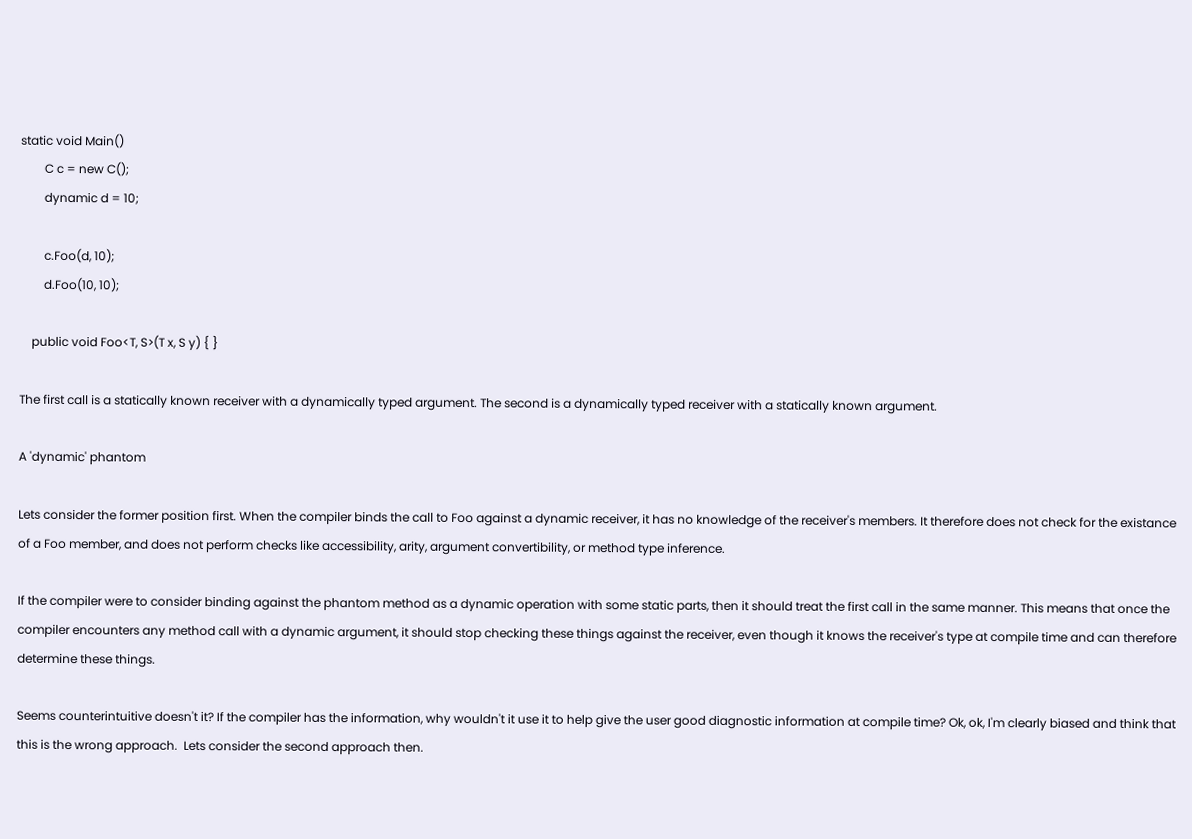static void Main()
        C c = new C();
        dynamic d = 10;

        c.Foo(d, 10);
        d.Foo(10, 10);

    public void Foo<T, S>(T x, S y) { }

The first call is a statically known receiver with a dynamically typed argument. The second is a dynamically typed receiver with a statically known argument.

A 'dynamic' phantom

Lets consider the former position first. When the compiler binds the call to Foo against a dynamic receiver, it has no knowledge of the receiver's members. It therefore does not check for the existance of a Foo member, and does not perform checks like accessibility, arity, argument convertibility, or method type inference.

If the compiler were to consider binding against the phantom method as a dynamic operation with some static parts, then it should treat the first call in the same manner. This means that once the compiler encounters any method call with a dynamic argument, it should stop checking these things against the receiver, even though it knows the receiver's type at compile time and can therefore determine these things.

Seems counterintuitive doesn't it? If the compiler has the information, why wouldn't it use it to help give the user good diagnostic information at compile time? Ok, ok, I'm clearly biased and think that this is the wrong approach.  Lets consider the second approach then.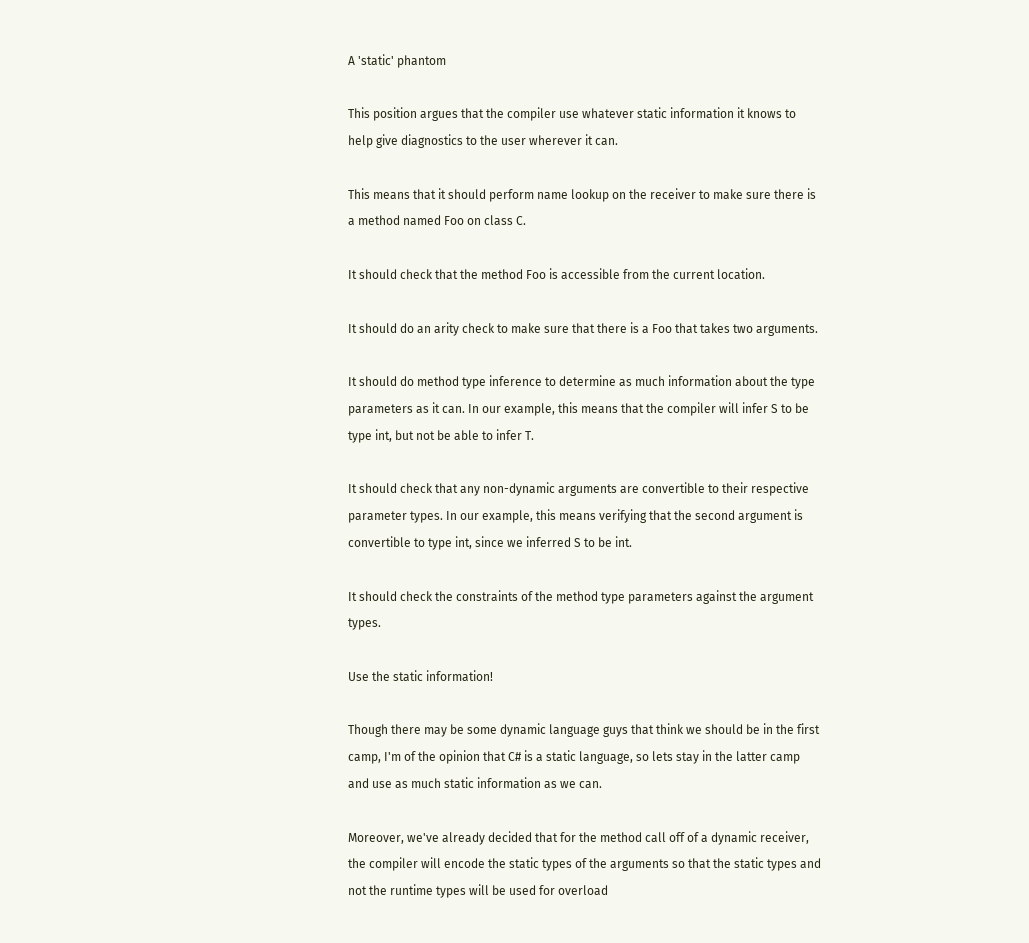A 'static' phantom

This position argues that the compiler use whatever static information it knows to help give diagnostics to the user wherever it can.

This means that it should perform name lookup on the receiver to make sure there is a method named Foo on class C.

It should check that the method Foo is accessible from the current location.

It should do an arity check to make sure that there is a Foo that takes two arguments.

It should do method type inference to determine as much information about the type parameters as it can. In our example, this means that the compiler will infer S to be type int, but not be able to infer T.

It should check that any non-dynamic arguments are convertible to their respective parameter types. In our example, this means verifying that the second argument is convertible to type int, since we inferred S to be int.

It should check the constraints of the method type parameters against the argument types.

Use the static information!

Though there may be some dynamic language guys that think we should be in the first camp, I'm of the opinion that C# is a static language, so lets stay in the latter camp and use as much static information as we can.

Moreover, we've already decided that for the method call off of a dynamic receiver, the compiler will encode the static types of the arguments so that the static types and not the runtime types will be used for overload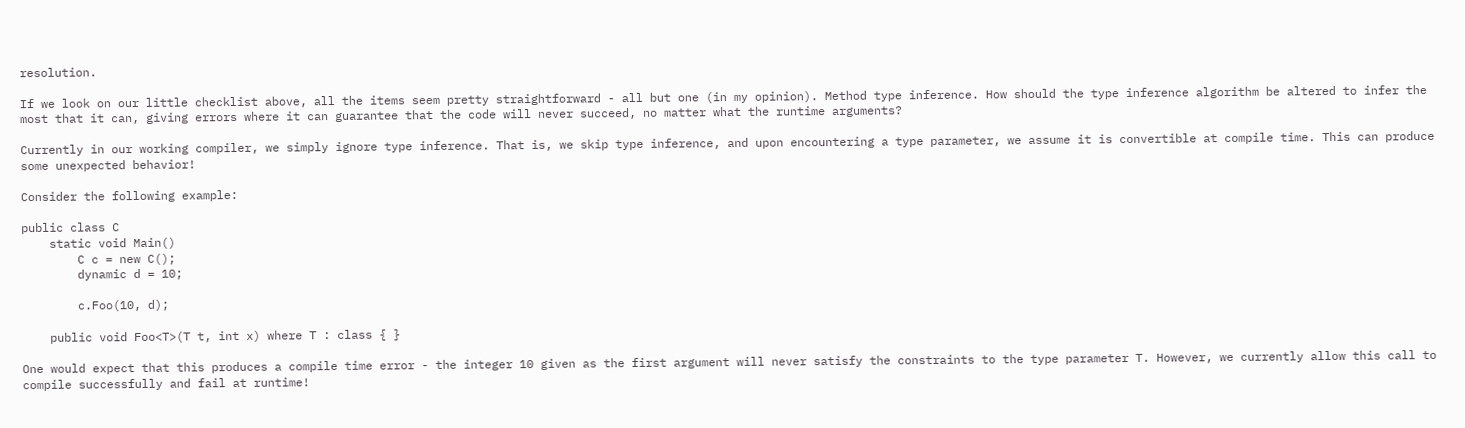resolution.

If we look on our little checklist above, all the items seem pretty straightforward - all but one (in my opinion). Method type inference. How should the type inference algorithm be altered to infer the most that it can, giving errors where it can guarantee that the code will never succeed, no matter what the runtime arguments?

Currently in our working compiler, we simply ignore type inference. That is, we skip type inference, and upon encountering a type parameter, we assume it is convertible at compile time. This can produce some unexpected behavior!

Consider the following example:

public class C
    static void Main()
        C c = new C();
        dynamic d = 10;

        c.Foo(10, d);

    public void Foo<T>(T t, int x) where T : class { }

One would expect that this produces a compile time error - the integer 10 given as the first argument will never satisfy the constraints to the type parameter T. However, we currently allow this call to compile successfully and fail at runtime!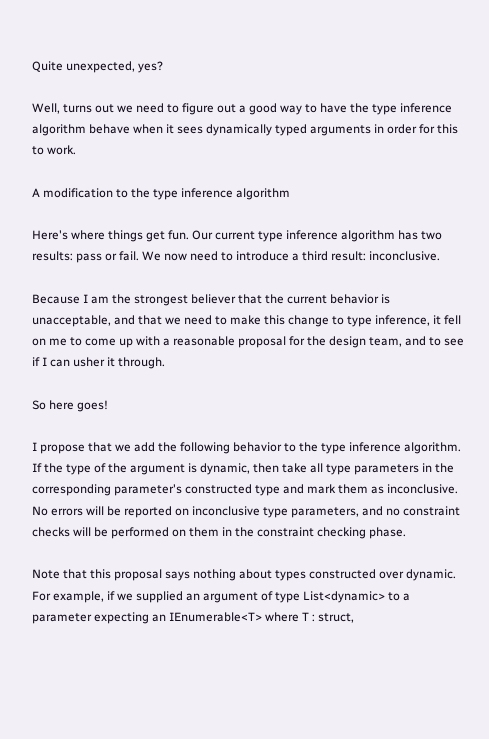Quite unexpected, yes?

Well, turns out we need to figure out a good way to have the type inference algorithm behave when it sees dynamically typed arguments in order for this to work.

A modification to the type inference algorithm

Here's where things get fun. Our current type inference algorithm has two results: pass or fail. We now need to introduce a third result: inconclusive.

Because I am the strongest believer that the current behavior is unacceptable, and that we need to make this change to type inference, it fell on me to come up with a reasonable proposal for the design team, and to see if I can usher it through.

So here goes!

I propose that we add the following behavior to the type inference algorithm. If the type of the argument is dynamic, then take all type parameters in the corresponding parameter's constructed type and mark them as inconclusive. No errors will be reported on inconclusive type parameters, and no constraint checks will be performed on them in the constraint checking phase.

Note that this proposal says nothing about types constructed over dynamic. For example, if we supplied an argument of type List<dynamic> to a parameter expecting an IEnumerable<T> where T : struct,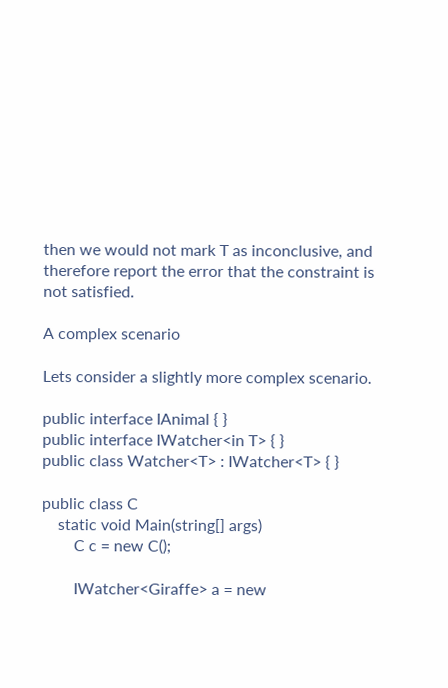then we would not mark T as inconclusive, and therefore report the error that the constraint is not satisfied.

A complex scenario

Lets consider a slightly more complex scenario.

public interface IAnimal { }
public interface IWatcher<in T> { }
public class Watcher<T> : IWatcher<T> { }

public class C
    static void Main(string[] args)
        C c = new C();

        IWatcher<Giraffe> a = new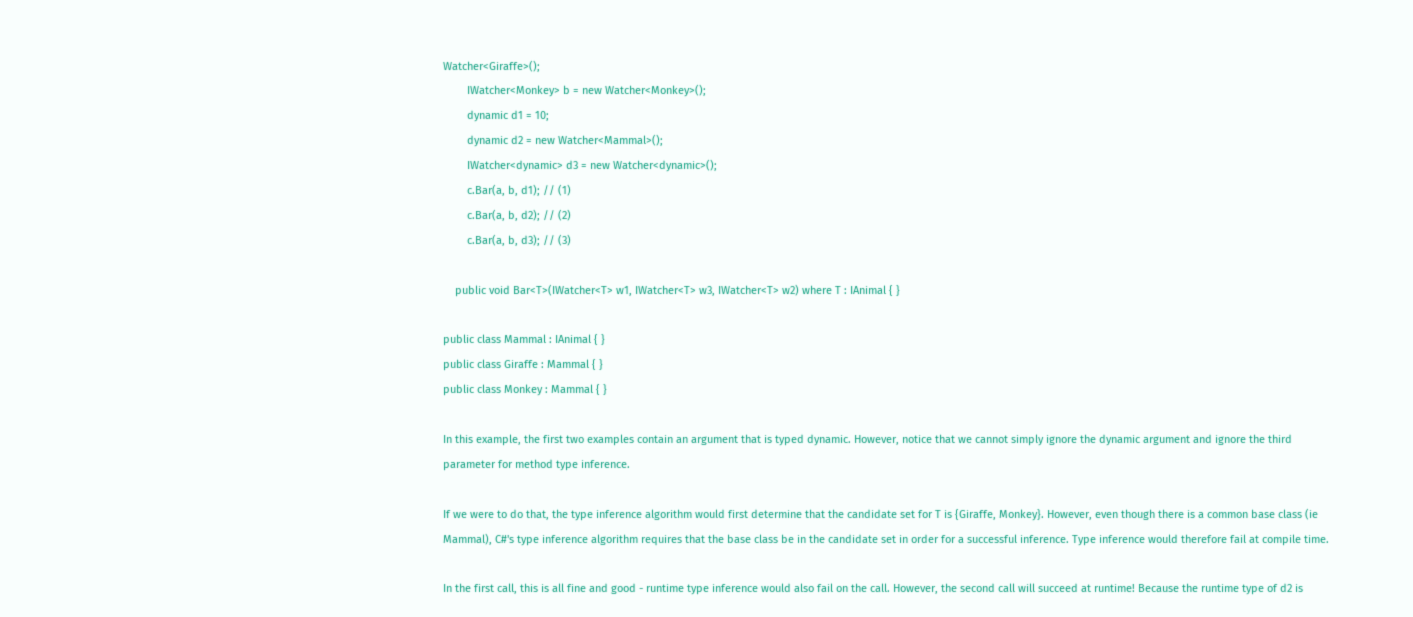Watcher<Giraffe>();
        IWatcher<Monkey> b = new Watcher<Monkey>();
        dynamic d1 = 10;
        dynamic d2 = new Watcher<Mammal>();
        IWatcher<dynamic> d3 = new Watcher<dynamic>();
        c.Bar(a, b, d1); // (1)
        c.Bar(a, b, d2); // (2)
        c.Bar(a, b, d3); // (3)

    public void Bar<T>(IWatcher<T> w1, IWatcher<T> w3, IWatcher<T> w2) where T : IAnimal { }

public class Mammal : IAnimal { }
public class Giraffe : Mammal { }
public class Monkey : Mammal { }

In this example, the first two examples contain an argument that is typed dynamic. However, notice that we cannot simply ignore the dynamic argument and ignore the third parameter for method type inference.

If we were to do that, the type inference algorithm would first determine that the candidate set for T is {Giraffe, Monkey}. However, even though there is a common base class (ie Mammal), C#'s type inference algorithm requires that the base class be in the candidate set in order for a successful inference. Type inference would therefore fail at compile time.

In the first call, this is all fine and good - runtime type inference would also fail on the call. However, the second call will succeed at runtime! Because the runtime type of d2 is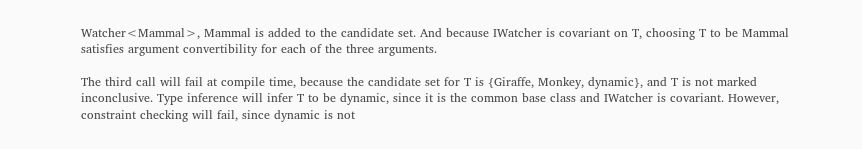Watcher<Mammal>, Mammal is added to the candidate set. And because IWatcher is covariant on T, choosing T to be Mammal satisfies argument convertibility for each of the three arguments.

The third call will fail at compile time, because the candidate set for T is {Giraffe, Monkey, dynamic}, and T is not marked inconclusive. Type inference will infer T to be dynamic, since it is the common base class and IWatcher is covariant. However, constraint checking will fail, since dynamic is not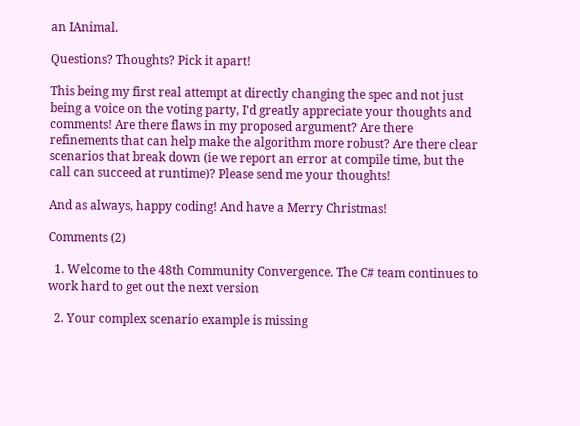an IAnimal.

Questions? Thoughts? Pick it apart!

This being my first real attempt at directly changing the spec and not just being a voice on the voting party, I'd greatly appreciate your thoughts and comments! Are there flaws in my proposed argument? Are there refinements that can help make the algorithm more robust? Are there clear scenarios that break down (ie we report an error at compile time, but the call can succeed at runtime)? Please send me your thoughts!

And as always, happy coding! And have a Merry Christmas!

Comments (2)

  1. Welcome to the 48th Community Convergence. The C# team continues to work hard to get out the next version

  2. Your complex scenario example is missing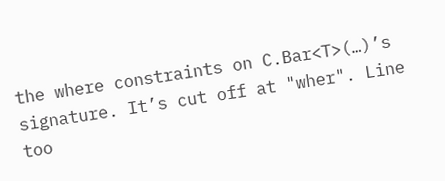the where constraints on C.Bar<T>(…)’s signature. It’s cut off at "wher". Line too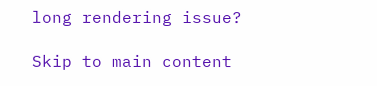long rendering issue?

Skip to main content